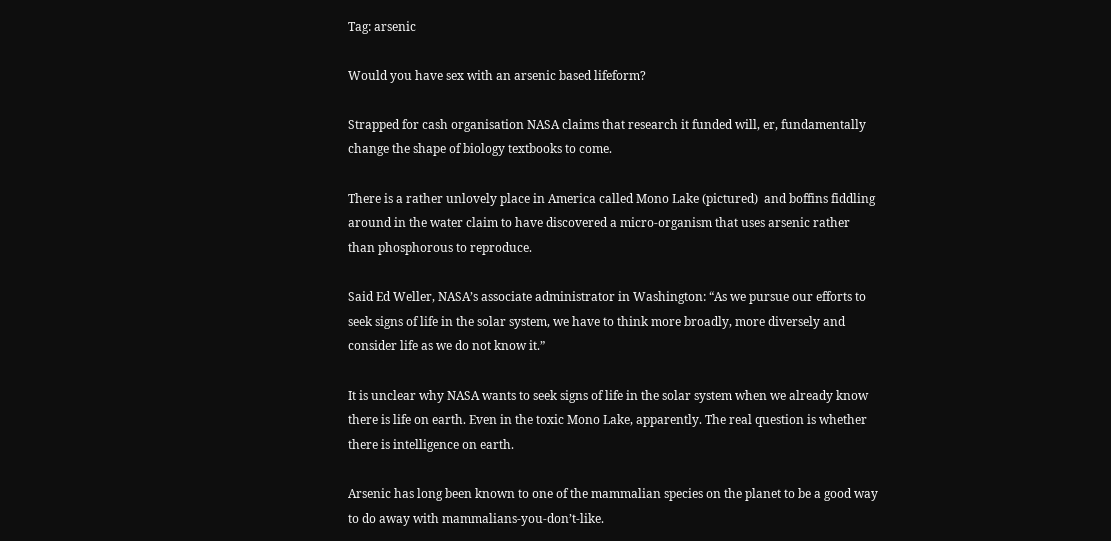Tag: arsenic

Would you have sex with an arsenic based lifeform?

Strapped for cash organisation NASA claims that research it funded will, er, fundamentally change the shape of biology textbooks to come.

There is a rather unlovely place in America called Mono Lake (pictured)  and boffins fiddling around in the water claim to have discovered a micro-organism that uses arsenic rather than phosphorous to reproduce.

Said Ed Weller, NASA’s associate administrator in Washington: “As we pursue our efforts to seek signs of life in the solar system, we have to think more broadly, more diversely and consider life as we do not know it.”

It is unclear why NASA wants to seek signs of life in the solar system when we already know there is life on earth. Even in the toxic Mono Lake, apparently. The real question is whether there is intelligence on earth.

Arsenic has long been known to one of the mammalian species on the planet to be a good way to do away with mammalians-you-don’t-like.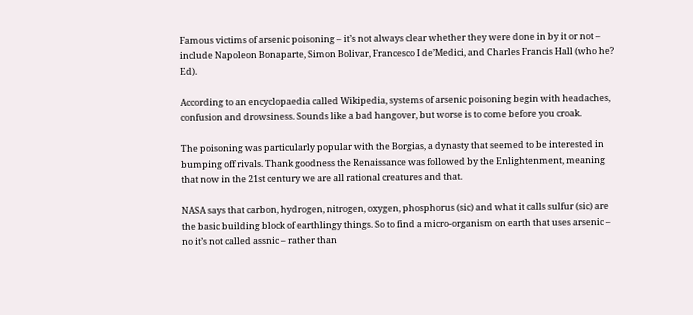Famous victims of arsenic poisoning – it’s not always clear whether they were done in by it or not – include Napoleon Bonaparte, Simon Bolivar, Francesco I de’Medici, and Charles Francis Hall (who he? Ed).

According to an encyclopaedia called Wikipedia, systems of arsenic poisoning begin with headaches, confusion and drowsiness. Sounds like a bad hangover, but worse is to come before you croak.

The poisoning was particularly popular with the Borgias, a dynasty that seemed to be interested in bumping off rivals. Thank goodness the Renaissance was followed by the Enlightenment, meaning that now in the 21st century we are all rational creatures and that.

NASA says that carbon, hydrogen, nitrogen, oxygen, phosphorus (sic) and what it calls sulfur (sic) are the basic building block of earthlingy things. So to find a micro-organism on earth that uses arsenic – no it’s not called assnic – rather than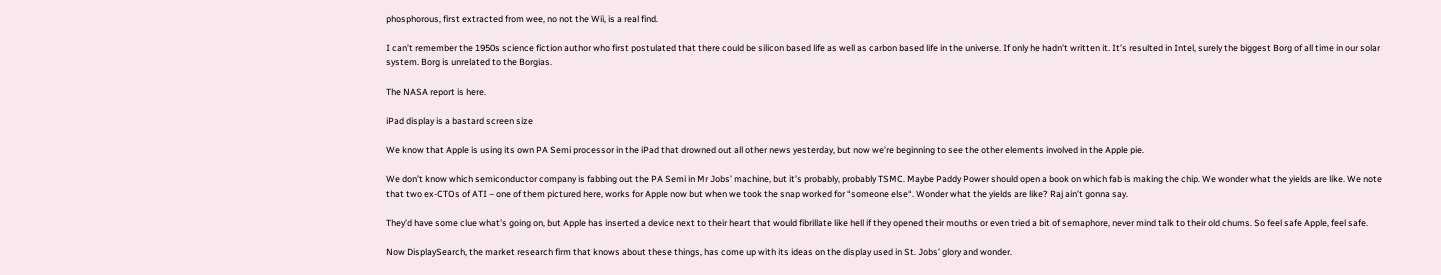phosphorous, first extracted from wee, no not the Wii, is a real find.

I can’t remember the 1950s science fiction author who first postulated that there could be silicon based life as well as carbon based life in the universe. If only he hadn’t written it. It’s resulted in Intel, surely the biggest Borg of all time in our solar system. Borg is unrelated to the Borgias.

The NASA report is here.

iPad display is a bastard screen size

We know that Apple is using its own PA Semi processor in the iPad that drowned out all other news yesterday, but now we’re beginning to see the other elements involved in the Apple pie.

We don’t know which semiconductor company is fabbing out the PA Semi in Mr Jobs’ machine, but it’s probably, probably TSMC. Maybe Paddy Power should open a book on which fab is making the chip. We wonder what the yields are like. We note that two ex-CTOs of ATI – one of them pictured here, works for Apple now but when we took the snap worked for “someone else“. Wonder what the yields are like? Raj ain’t gonna say.

They’d have some clue what’s going on, but Apple has inserted a device next to their heart that would fibrillate like hell if they opened their mouths or even tried a bit of semaphore, never mind talk to their old chums. So feel safe Apple, feel safe.

Now DisplaySearch, the market research firm that knows about these things, has come up with its ideas on the display used in St. Jobs’ glory and wonder.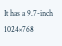It has a 9.7-inch 1024×768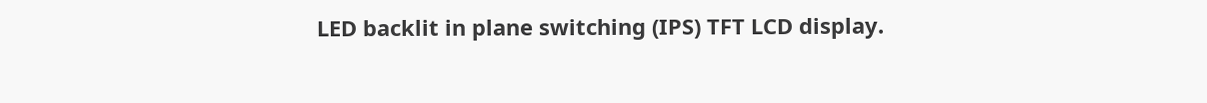LED backlit in plane switching (IPS) TFT LCD display.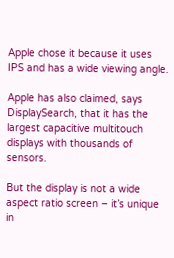Apple chose it because it uses IPS and has a wide viewing angle.

Apple has also claimed, says DisplaySearch, that it has the largest capacitive multitouch displays with thousands of sensors.

But the display is not a wide aspect ratio screen – it’s unique in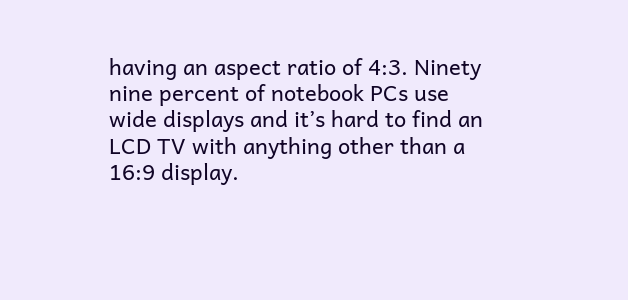having an aspect ratio of 4:3. Ninety nine percent of notebook PCs use wide displays and it’s hard to find an LCD TV with anything other than a 16:9 display.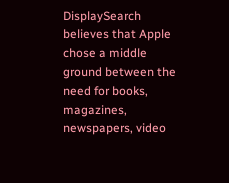DisplaySearch believes that Apple chose a middle ground between the need for books, magazines, newspapers, video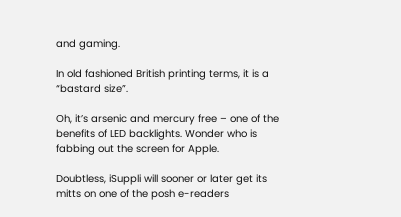and gaming.

In old fashioned British printing terms, it is a “bastard size”.

Oh, it’s arsenic and mercury free – one of the benefits of LED backlights. Wonder who is fabbing out the screen for Apple.

Doubtless, iSuppli will sooner or later get its mitts on one of the posh e-readers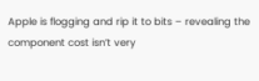Apple is flogging and rip it to bits – revealing the component cost isn’t very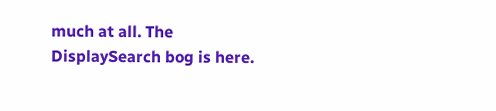much at all. The DisplaySearch bog is here.